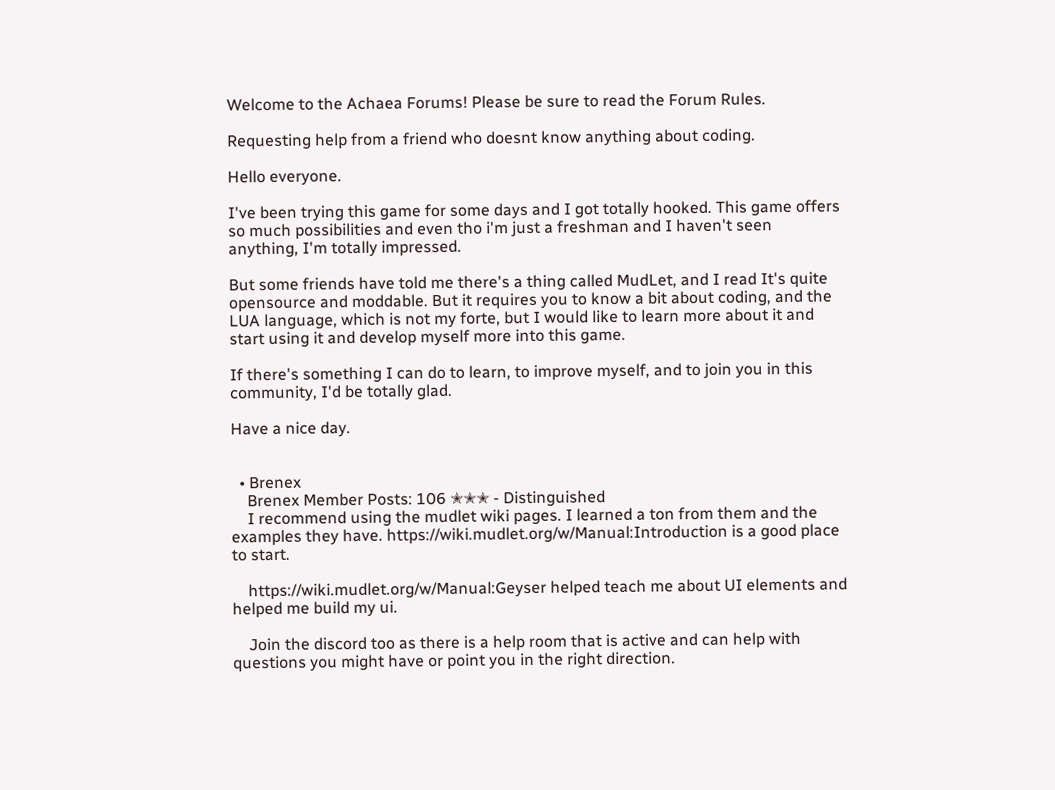Welcome to the Achaea Forums! Please be sure to read the Forum Rules.

Requesting help from a friend who doesnt know anything about coding.

Hello everyone.

I've been trying this game for some days and I got totally hooked. This game offers so much possibilities and even tho i'm just a freshman and I haven't seen anything, I'm totally impressed.

But some friends have told me there's a thing called MudLet, and I read It's quite opensource and moddable. But it requires you to know a bit about coding, and the LUA language, which is not my forte, but I would like to learn more about it and start using it and develop myself more into this game.

If there's something I can do to learn, to improve myself, and to join you in this community, I'd be totally glad.

Have a nice day.


  • Brenex
    Brenex Member Posts: 106 ✭✭✭ - Distinguished
    I recommend using the mudlet wiki pages. I learned a ton from them and the examples they have. https://wiki.mudlet.org/w/Manual:Introduction is a good place to start.

    https://wiki.mudlet.org/w/Manual:Geyser helped teach me about UI elements and helped me build my ui.

    Join the discord too as there is a help room that is active and can help with questions you might have or point you in the right direction.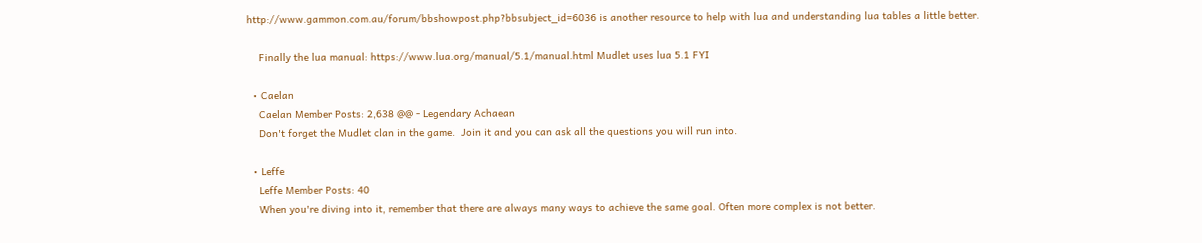http://www.gammon.com.au/forum/bbshowpost.php?bbsubject_id=6036 is another resource to help with lua and understanding lua tables a little better.

    Finally the lua manual: https://www.lua.org/manual/5.1/manual.html Mudlet uses lua 5.1 FYI

  • Caelan
    Caelan Member Posts: 2,638 @@ - Legendary Achaean
    Don't forget the Mudlet clan in the game.  Join it and you can ask all the questions you will run into.

  • Leffe
    Leffe Member Posts: 40
    When you're diving into it, remember that there are always many ways to achieve the same goal. Often more complex is not better.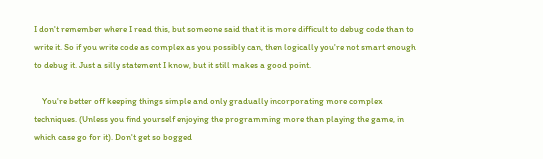I don't remember where I read this, but someone said that it is more difficult to debug code than to write it. So if you write code as complex as you possibly can, then logically you're not smart enough to debug it. Just a silly statement I know, but it still makes a good point.

    You're better off keeping things simple and only gradually incorporating more complex techniques. (Unless you find yourself enjoying the programming more than playing the game, in which case go for it). Don't get so bogged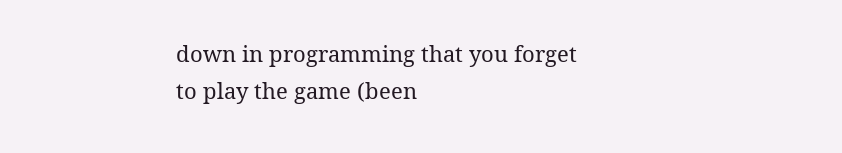down in programming that you forget to play the game (been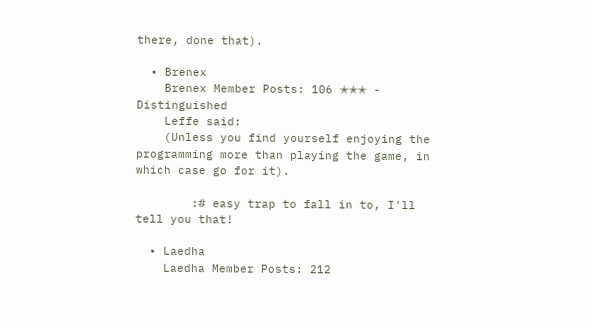there, done that).

  • Brenex
    Brenex Member Posts: 106 ✭✭✭ - Distinguished
    Leffe said:
    (Unless you find yourself enjoying the programming more than playing the game, in which case go for it).

        :# easy trap to fall in to, I'll tell you that!

  • Laedha
    Laedha Member Posts: 212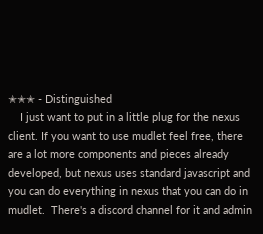✭✭✭ - Distinguished
    I just want to put in a little plug for the nexus client. If you want to use mudlet feel free, there are a lot more components and pieces already developed, but nexus uses standard javascript and you can do everything in nexus that you can do in mudlet.  There's a discord channel for it and admin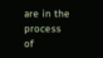are in the process of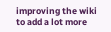improving the wiki to add a lot more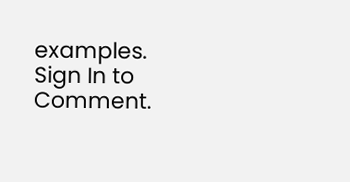examples.
Sign In to Comment.